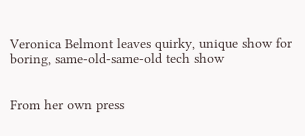Veronica Belmont leaves quirky, unique show for boring, same-old-same-old tech show


From her own press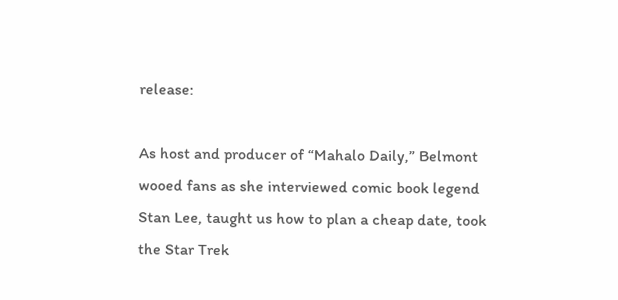release:

As host and producer of “Mahalo Daily,” Belmont wooed fans as she interviewed comic book legend Stan Lee, taught us how to plan a cheap date, took the Star Trek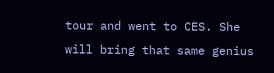tour and went to CES. She will bring that same genius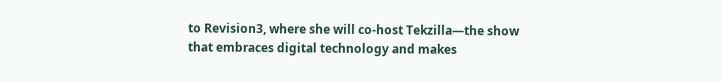to Revision3, where she will co-host Tekzilla—the show that embraces digital technology and makes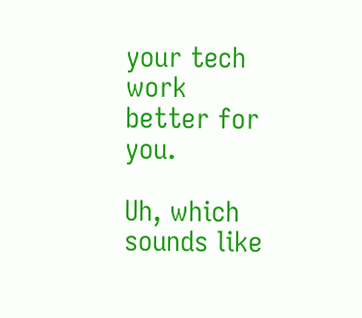your tech work better for you.

Uh, which sounds like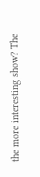the more interesting show? The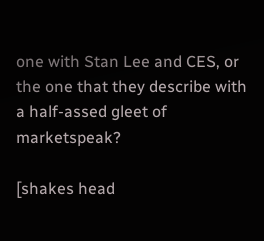one with Stan Lee and CES, or the one that they describe with a half-assed gleet of marketspeak?

[shakes head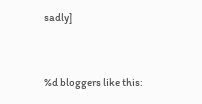sadly]


%d bloggers like this: